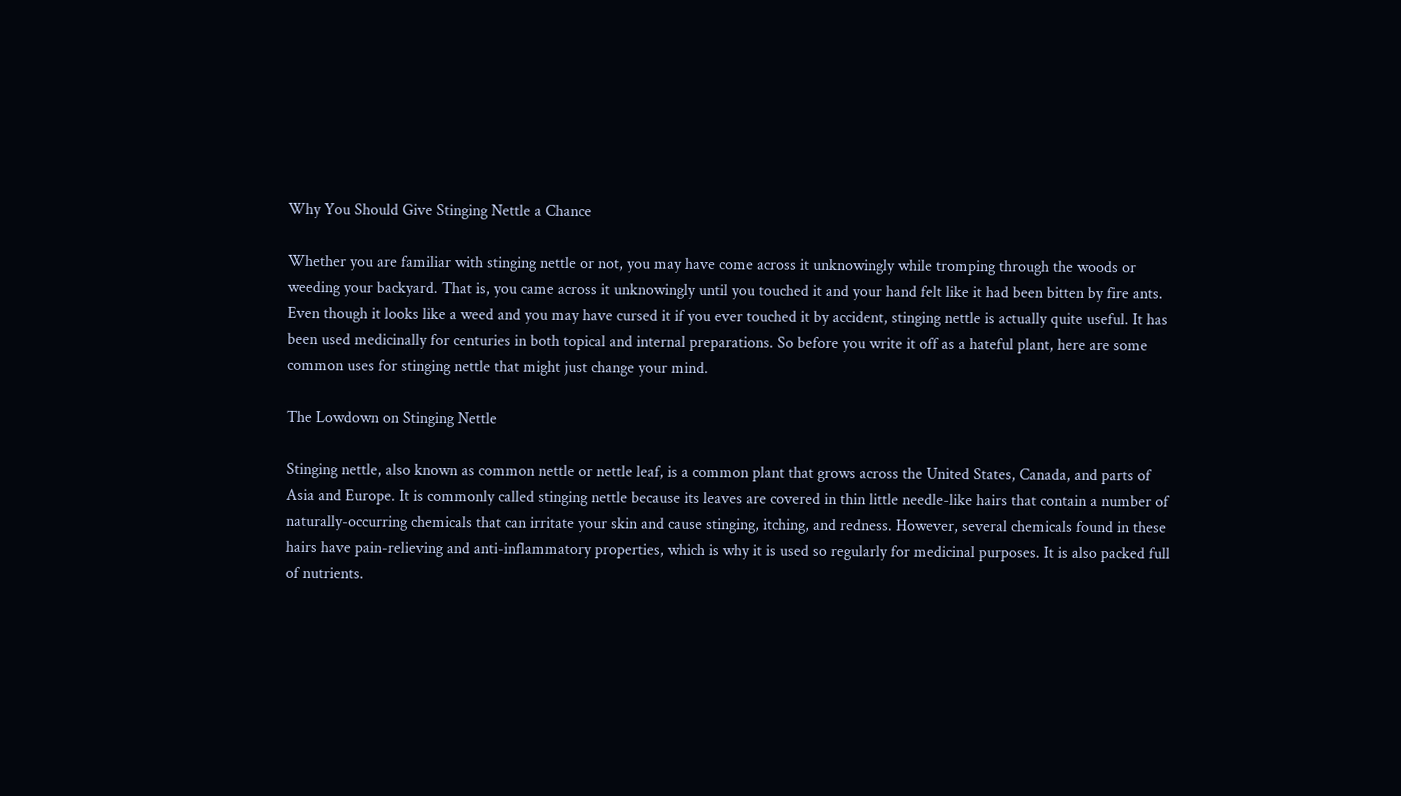Why You Should Give Stinging Nettle a Chance

Whether you are familiar with stinging nettle or not, you may have come across it unknowingly while tromping through the woods or weeding your backyard. That is, you came across it unknowingly until you touched it and your hand felt like it had been bitten by fire ants. Even though it looks like a weed and you may have cursed it if you ever touched it by accident, stinging nettle is actually quite useful. It has been used medicinally for centuries in both topical and internal preparations. So before you write it off as a hateful plant, here are some common uses for stinging nettle that might just change your mind.

The Lowdown on Stinging Nettle

Stinging nettle, also known as common nettle or nettle leaf, is a common plant that grows across the United States, Canada, and parts of Asia and Europe. It is commonly called stinging nettle because its leaves are covered in thin little needle-like hairs that contain a number of naturally-occurring chemicals that can irritate your skin and cause stinging, itching, and redness. However, several chemicals found in these hairs have pain-relieving and anti-inflammatory properties, which is why it is used so regularly for medicinal purposes. It is also packed full of nutrients.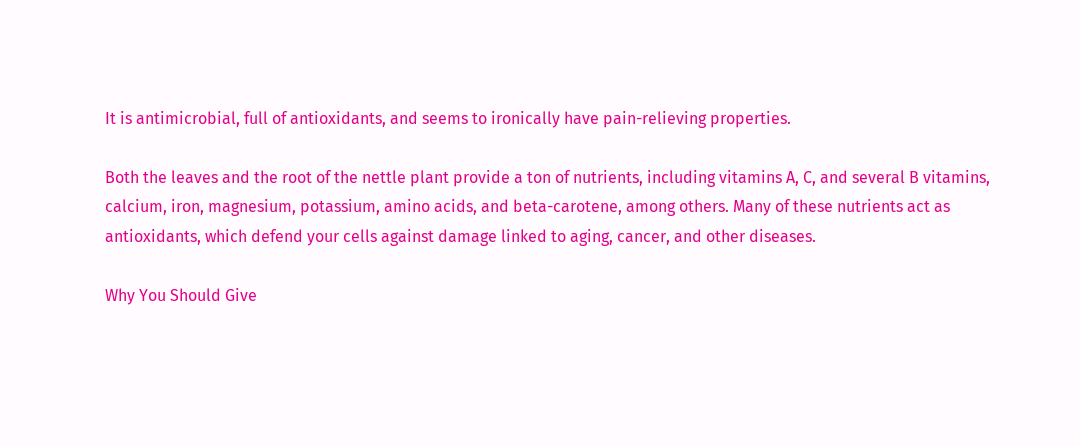It is antimicrobial, full of antioxidants, and seems to ironically have pain-relieving properties.

Both the leaves and the root of the nettle plant provide a ton of nutrients, including vitamins A, C, and several B vitamins, calcium, iron, magnesium, potassium, amino acids, and beta-carotene, among others. Many of these nutrients act as antioxidants, which defend your cells against damage linked to aging, cancer, and other diseases.

Why You Should Give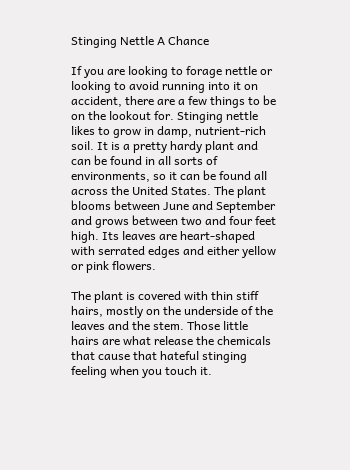Stinging Nettle A Chance

If you are looking to forage nettle or looking to avoid running into it on accident, there are a few things to be on the lookout for. Stinging nettle likes to grow in damp, nutrient-rich soil. It is a pretty hardy plant and can be found in all sorts of environments, so it can be found all across the United States. The plant blooms between June and September and grows between two and four feet high. Its leaves are heart-shaped with serrated edges and either yellow or pink flowers.

The plant is covered with thin stiff hairs, mostly on the underside of the leaves and the stem. Those little hairs are what release the chemicals that cause that hateful stinging feeling when you touch it.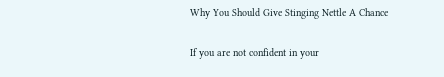Why You Should Give Stinging Nettle A Chance

If you are not confident in your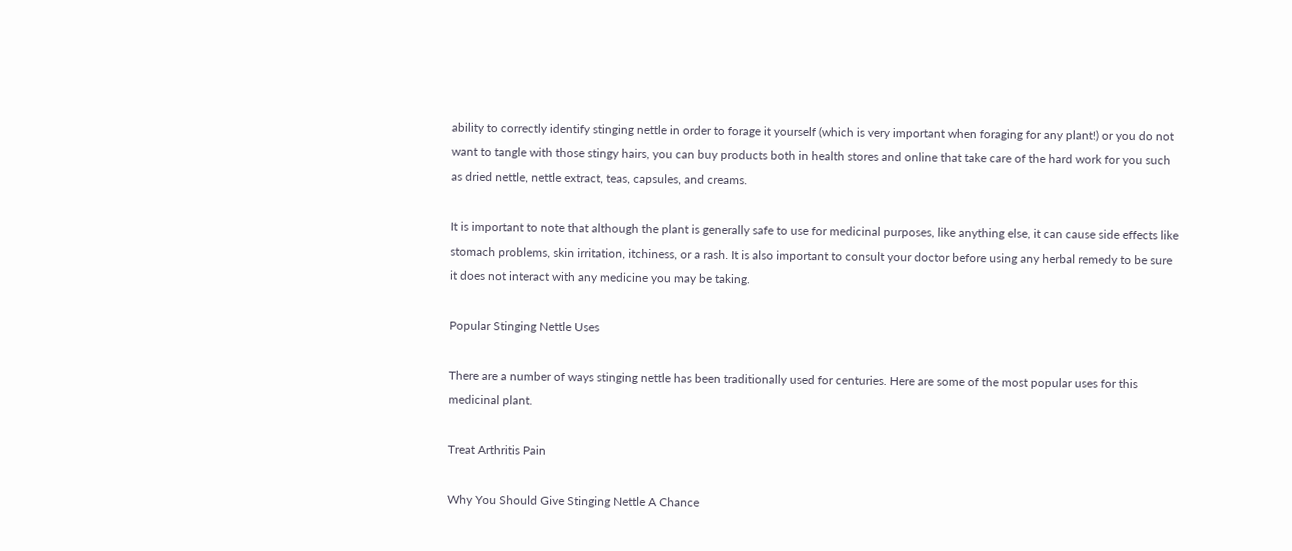ability to correctly identify stinging nettle in order to forage it yourself (which is very important when foraging for any plant!) or you do not want to tangle with those stingy hairs, you can buy products both in health stores and online that take care of the hard work for you such as dried nettle, nettle extract, teas, capsules, and creams.

It is important to note that although the plant is generally safe to use for medicinal purposes, like anything else, it can cause side effects like stomach problems, skin irritation, itchiness, or a rash. It is also important to consult your doctor before using any herbal remedy to be sure it does not interact with any medicine you may be taking.

Popular Stinging Nettle Uses

There are a number of ways stinging nettle has been traditionally used for centuries. Here are some of the most popular uses for this medicinal plant.

Treat Arthritis Pain

Why You Should Give Stinging Nettle A Chance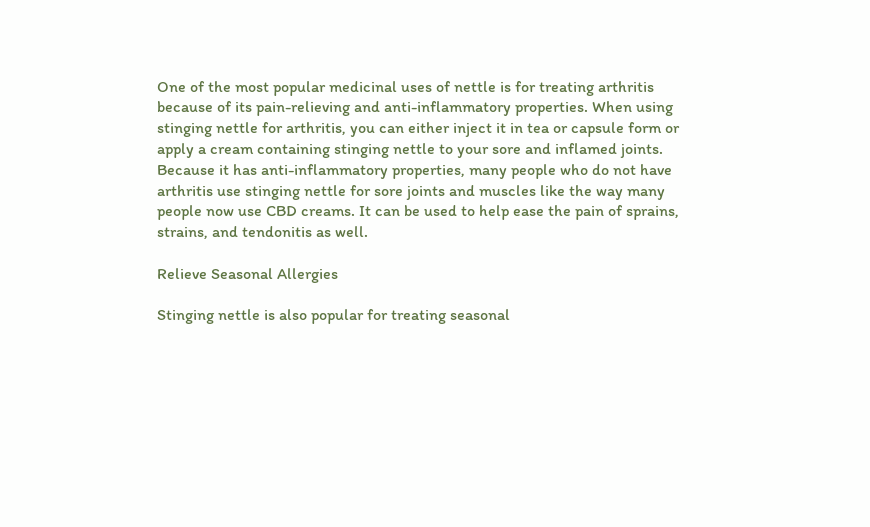One of the most popular medicinal uses of nettle is for treating arthritis because of its pain-relieving and anti-inflammatory properties. When using stinging nettle for arthritis, you can either inject it in tea or capsule form or apply a cream containing stinging nettle to your sore and inflamed joints. Because it has anti-inflammatory properties, many people who do not have arthritis use stinging nettle for sore joints and muscles like the way many people now use CBD creams. It can be used to help ease the pain of sprains, strains, and tendonitis as well.

Relieve Seasonal Allergies

Stinging nettle is also popular for treating seasonal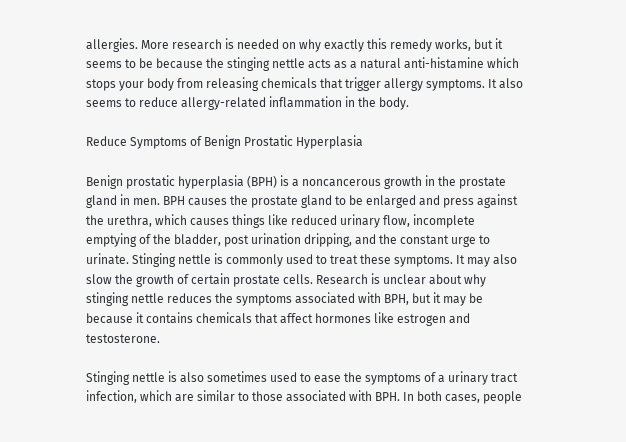allergies. More research is needed on why exactly this remedy works, but it seems to be because the stinging nettle acts as a natural anti-histamine which stops your body from releasing chemicals that trigger allergy symptoms. It also seems to reduce allergy-related inflammation in the body.

Reduce Symptoms of Benign Prostatic Hyperplasia

Benign prostatic hyperplasia (BPH) is a noncancerous growth in the prostate gland in men. BPH causes the prostate gland to be enlarged and press against the urethra, which causes things like reduced urinary flow, incomplete emptying of the bladder, post urination dripping, and the constant urge to urinate. Stinging nettle is commonly used to treat these symptoms. It may also slow the growth of certain prostate cells. Research is unclear about why stinging nettle reduces the symptoms associated with BPH, but it may be because it contains chemicals that affect hormones like estrogen and testosterone.

Stinging nettle is also sometimes used to ease the symptoms of a urinary tract infection, which are similar to those associated with BPH. In both cases, people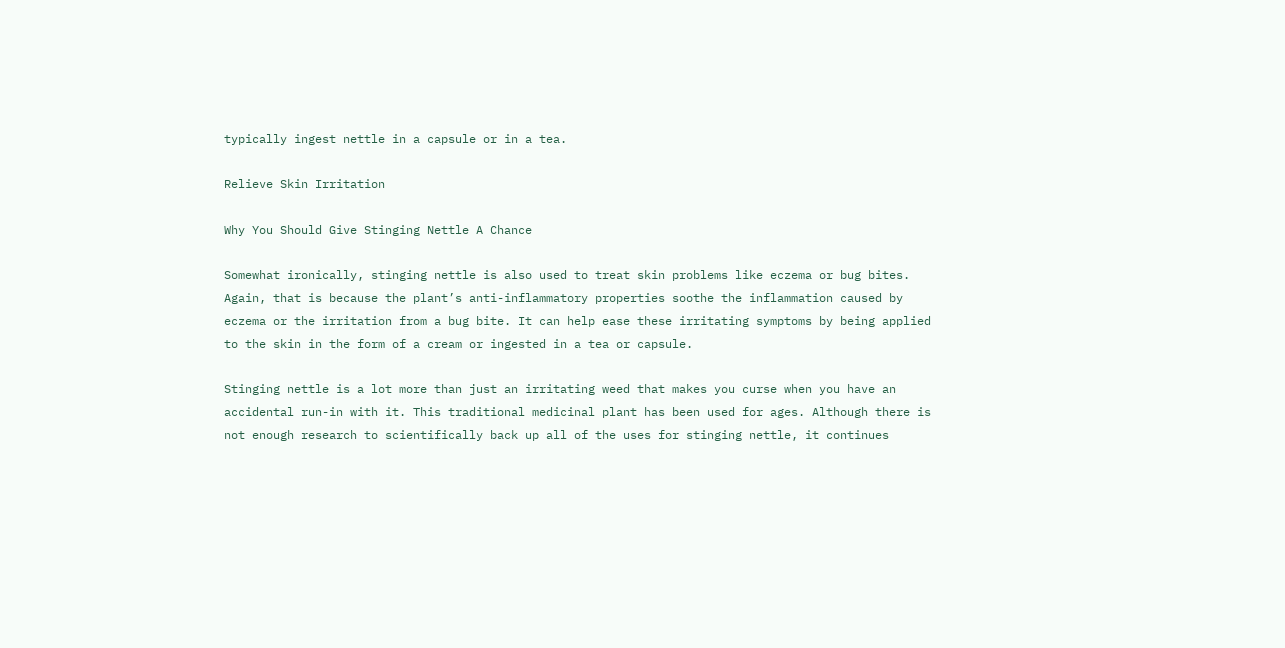typically ingest nettle in a capsule or in a tea.

Relieve Skin Irritation

Why You Should Give Stinging Nettle A Chance

Somewhat ironically, stinging nettle is also used to treat skin problems like eczema or bug bites. Again, that is because the plant’s anti-inflammatory properties soothe the inflammation caused by eczema or the irritation from a bug bite. It can help ease these irritating symptoms by being applied to the skin in the form of a cream or ingested in a tea or capsule.

Stinging nettle is a lot more than just an irritating weed that makes you curse when you have an accidental run-in with it. This traditional medicinal plant has been used for ages. Although there is not enough research to scientifically back up all of the uses for stinging nettle, it continues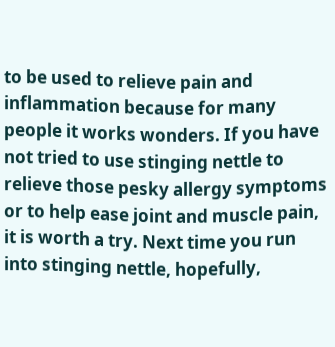to be used to relieve pain and inflammation because for many people it works wonders. If you have not tried to use stinging nettle to relieve those pesky allergy symptoms or to help ease joint and muscle pain, it is worth a try. Next time you run into stinging nettle, hopefully,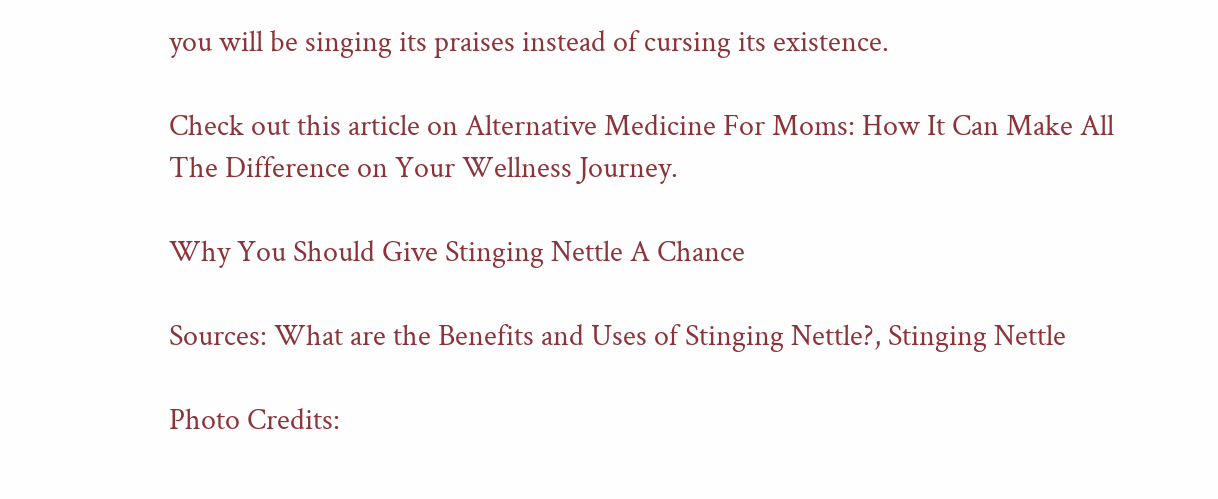you will be singing its praises instead of cursing its existence.

Check out this article on Alternative Medicine For Moms: How It Can Make All The Difference on Your Wellness Journey.

Why You Should Give Stinging Nettle A Chance

Sources: What are the Benefits and Uses of Stinging Nettle?, Stinging Nettle

Photo Credits: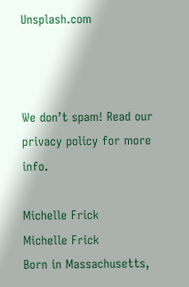Unsplash.com



We don’t spam! Read our privacy policy for more info.

Michelle Frick
Michelle Frick
Born in Massachusetts,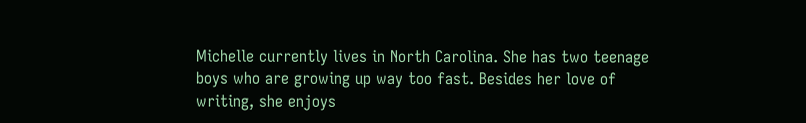Michelle currently lives in North Carolina. She has two teenage boys who are growing up way too fast. Besides her love of writing, she enjoys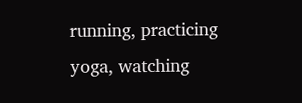running, practicing yoga, watching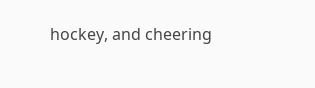hockey, and cheering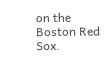on the Boston Red Sox.